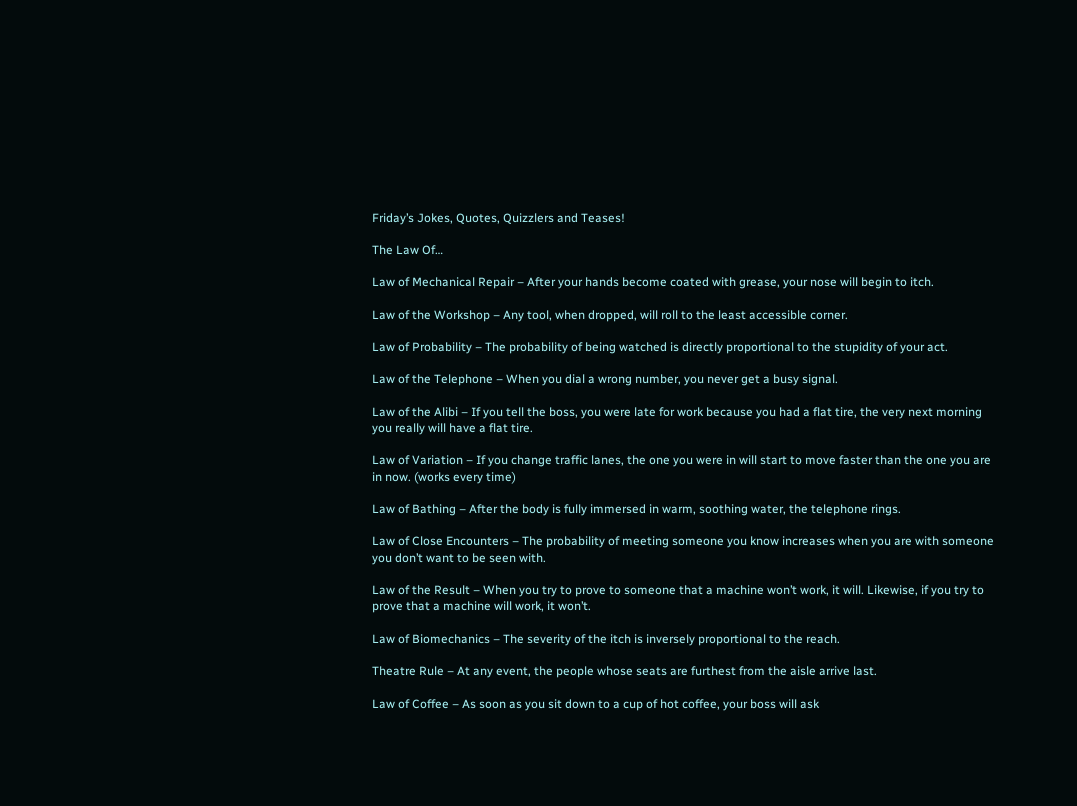Friday’s Jokes, Quotes, Quizzlers and Teases!

The Law Of…

Law of Mechanical Repair – After your hands become coated with grease, your nose will begin to itch.

Law of the Workshop – Any tool, when dropped, will roll to the least accessible corner.

Law of Probability – The probability of being watched is directly proportional to the stupidity of your act.

Law of the Telephone – When you dial a wrong number, you never get a busy signal.

Law of the Alibi – If you tell the boss, you were late for work because you had a flat tire, the very next morning you really will have a flat tire.

Law of Variation – If you change traffic lanes, the one you were in will start to move faster than the one you are in now. (works every time)

Law of Bathing – After the body is fully immersed in warm, soothing water, the telephone rings.

Law of Close Encounters – The probability of meeting someone you know increases when you are with someone you don’t want to be seen with.

Law of the Result – When you try to prove to someone that a machine won’t work, it will. Likewise, if you try to prove that a machine will work, it won’t.

Law of Biomechanics – The severity of the itch is inversely proportional to the reach.

Theatre Rule – At any event, the people whose seats are furthest from the aisle arrive last.

Law of Coffee – As soon as you sit down to a cup of hot coffee, your boss will ask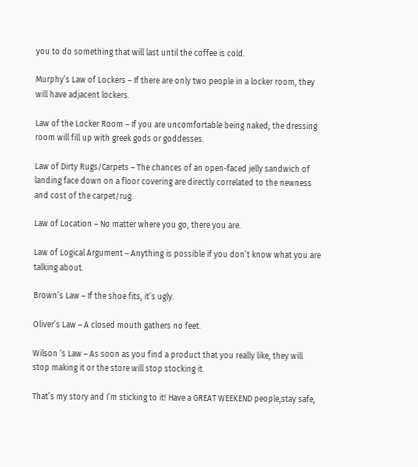you to do something that will last until the coffee is cold.

Murphy’s Law of Lockers – If there are only two people in a locker room, they will have adjacent lockers.

Law of the Locker Room – If you are uncomfortable being naked; the dressing room will fill up with greek gods or goddesses.

Law of Dirty Rugs/Carpets – The chances of an open-faced jelly sandwich of landing face down on a floor covering are directly correlated to the newness and cost of the carpet/rug.

Law of Location – No matter where you go, there you are.

Law of Logical Argument – Anything is possible if you don’t know what you are talking about.

Brown’s Law – If the shoe fits, it’s ugly.

Oliver’s Law – A closed mouth gathers no feet.

Wilson ‘s Law – As soon as you find a product that you really like, they will stop making it or the store will stop stocking it.

That’s my story and I’m sticking to it! Have a GREAT WEEKEND people,stay safe,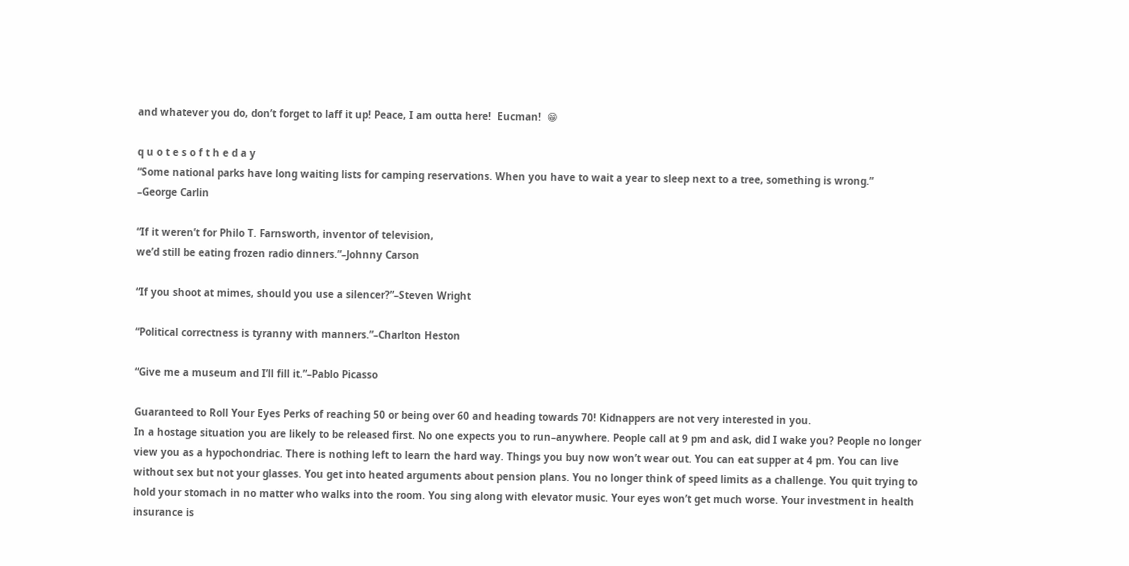and whatever you do, don’t forget to laff it up! Peace, I am outta here!  Eucman!  😁

q u o t e s o f t h e d a y
“Some national parks have long waiting lists for camping reservations. When you have to wait a year to sleep next to a tree, something is wrong.”
–George Carlin

“If it weren’t for Philo T. Farnsworth, inventor of television,
we’d still be eating frozen radio dinners.”–Johnny Carson

“If you shoot at mimes, should you use a silencer?”–Steven Wright

“Political correctness is tyranny with manners.”–Charlton Heston

“Give me a museum and I’ll fill it.”–Pablo Picasso

Guaranteed to Roll Your Eyes Perks of reaching 50 or being over 60 and heading towards 70! Kidnappers are not very interested in you.
In a hostage situation you are likely to be released first. No one expects you to run–anywhere. People call at 9 pm and ask, did I wake you? People no longer view you as a hypochondriac. There is nothing left to learn the hard way. Things you buy now won’t wear out. You can eat supper at 4 pm. You can live without sex but not your glasses. You get into heated arguments about pension plans. You no longer think of speed limits as a challenge. You quit trying to hold your stomach in no matter who walks into the room. You sing along with elevator music. Your eyes won’t get much worse. Your investment in health insurance is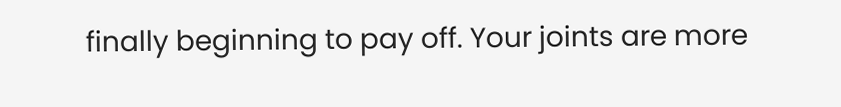finally beginning to pay off. Your joints are more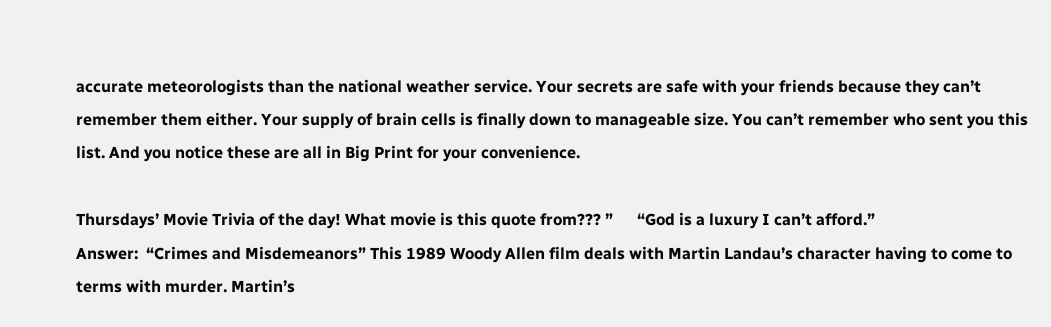accurate meteorologists than the national weather service. Your secrets are safe with your friends because they can’t remember them either. Your supply of brain cells is finally down to manageable size. You can’t remember who sent you this list. And you notice these are all in Big Print for your convenience.

Thursdays’ Movie Trivia of the day! What movie is this quote from??? ”      “God is a luxury I can’t afford.”
Answer:  “Crimes and Misdemeanors” This 1989 Woody Allen film deals with Martin Landau’s character having to come to terms with murder. Martin’s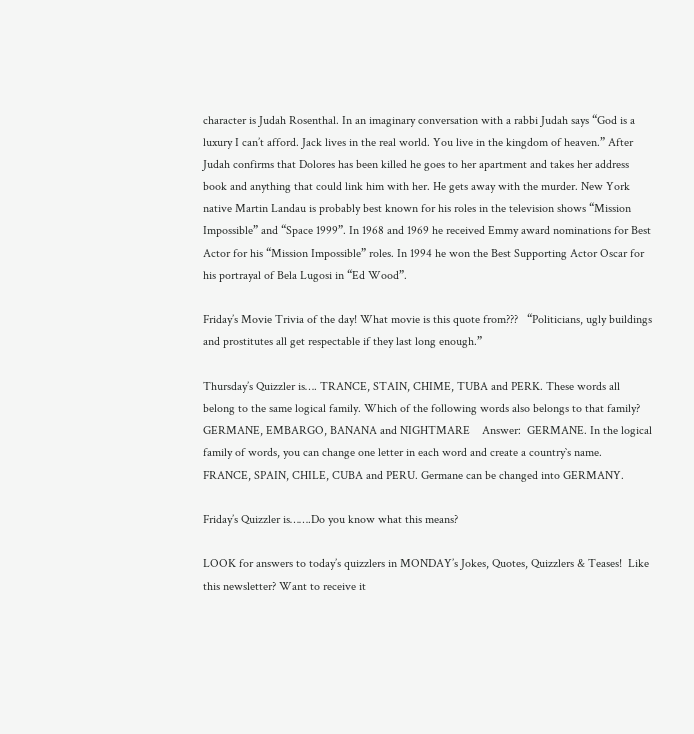character is Judah Rosenthal. In an imaginary conversation with a rabbi Judah says “God is a luxury I can’t afford. Jack lives in the real world. You live in the kingdom of heaven.” After Judah confirms that Dolores has been killed he goes to her apartment and takes her address book and anything that could link him with her. He gets away with the murder. New York native Martin Landau is probably best known for his roles in the television shows “Mission Impossible” and “Space 1999”. In 1968 and 1969 he received Emmy award nominations for Best Actor for his “Mission Impossible” roles. In 1994 he won the Best Supporting Actor Oscar for his portrayal of Bela Lugosi in “Ed Wood”.

Friday’s Movie Trivia of the day! What movie is this quote from???   “Politicians, ugly buildings and prostitutes all get respectable if they last long enough.”

Thursday’s Quizzler is…. TRANCE, STAIN, CHIME, TUBA and PERK. These words all belong to the same logical family. Which of the following words also belongs to that family?
GERMANE, EMBARGO, BANANA and NIGHTMARE    Answer:  GERMANE. In the logical family of words, you can change one letter in each word and create a country`s name. FRANCE, SPAIN, CHILE, CUBA and PERU. Germane can be changed into GERMANY.

Friday’s Quizzler is…….Do you know what this means?

LOOK for answers to today’s quizzlers in MONDAY’s Jokes, Quotes, Quizzlers & Teases!  Like this newsletter? Want to receive it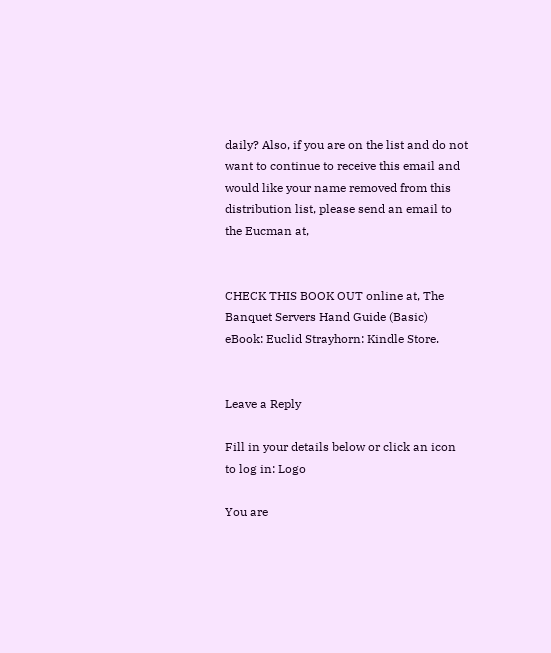daily? Also, if you are on the list and do not want to continue to receive this email and would like your name removed from this distribution list, please send an email to the Eucman at,


CHECK THIS BOOK OUT online at, The Banquet Servers Hand Guide (Basic) eBook: Euclid Strayhorn: Kindle Store.


Leave a Reply

Fill in your details below or click an icon to log in: Logo

You are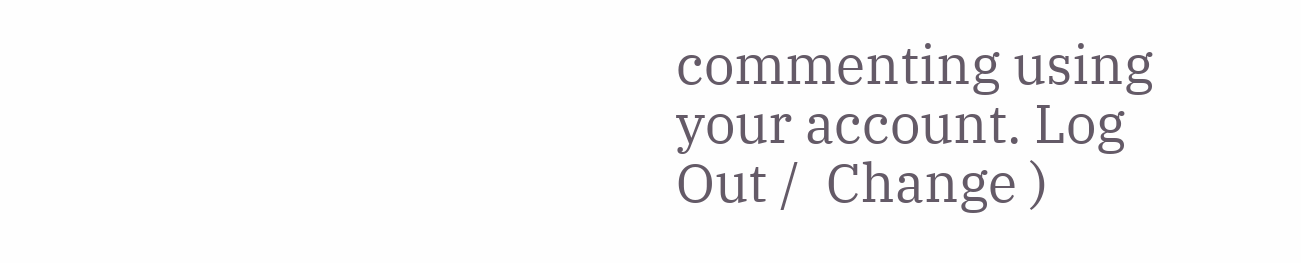commenting using your account. Log Out /  Change )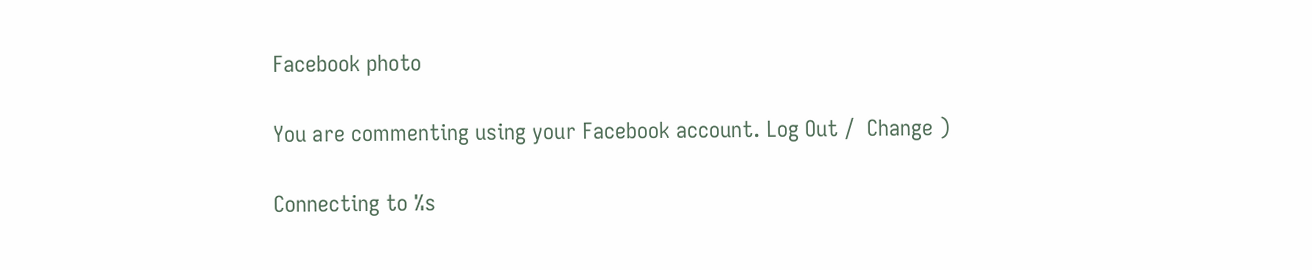Facebook photo

You are commenting using your Facebook account. Log Out /  Change )

Connecting to %s